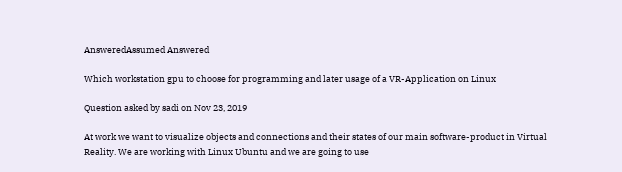AnsweredAssumed Answered

Which workstation gpu to choose for programming and later usage of a VR-Application on Linux

Question asked by sadi on Nov 23, 2019

At work we want to visualize objects and connections and their states of our main software-product in Virtual Reality. We are working with Linux Ubuntu and we are going to use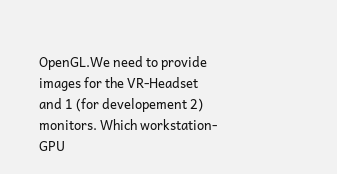OpenGL.We need to provide images for the VR-Headset and 1 (for developement 2) monitors. Which workstation-GPU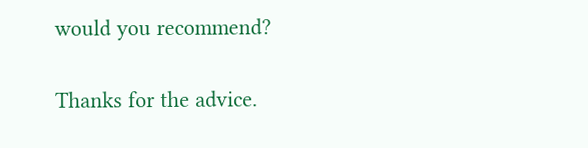would you recommend?


Thanks for the advice.